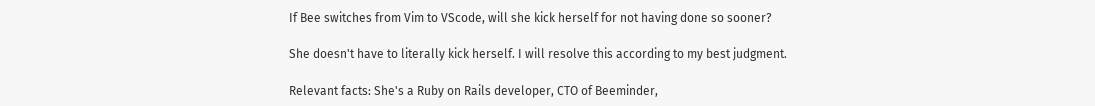If Bee switches from Vim to VScode, will she kick herself for not having done so sooner?

She doesn't have to literally kick herself. I will resolve this according to my best judgment.

Relevant facts: She's a Ruby on Rails developer, CTO of Beeminder,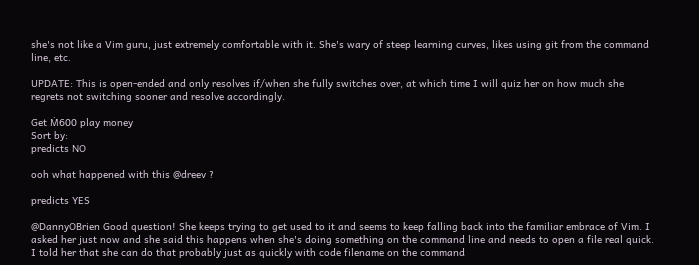she's not like a Vim guru, just extremely comfortable with it. She's wary of steep learning curves, likes using git from the command line, etc.

UPDATE: This is open-ended and only resolves if/when she fully switches over, at which time I will quiz her on how much she regrets not switching sooner and resolve accordingly.

Get Ṁ600 play money
Sort by:
predicts NO

ooh what happened with this @dreev ?

predicts YES

@DannyOBrien Good question! She keeps trying to get used to it and seems to keep falling back into the familiar embrace of Vim. I asked her just now and she said this happens when she's doing something on the command line and needs to open a file real quick. I told her that she can do that probably just as quickly with code filename on the command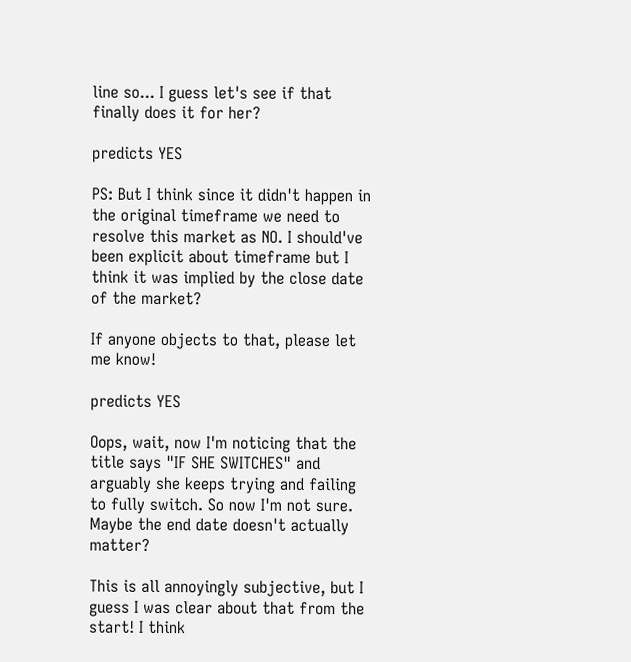line so... I guess let's see if that finally does it for her?

predicts YES

PS: But I think since it didn't happen in the original timeframe we need to resolve this market as NO. I should've been explicit about timeframe but I think it was implied by the close date of the market?

If anyone objects to that, please let me know!

predicts YES

Oops, wait, now I'm noticing that the title says "IF SHE SWITCHES" and arguably she keeps trying and failing to fully switch. So now I'm not sure. Maybe the end date doesn't actually matter?

This is all annoyingly subjective, but I guess I was clear about that from the start! I think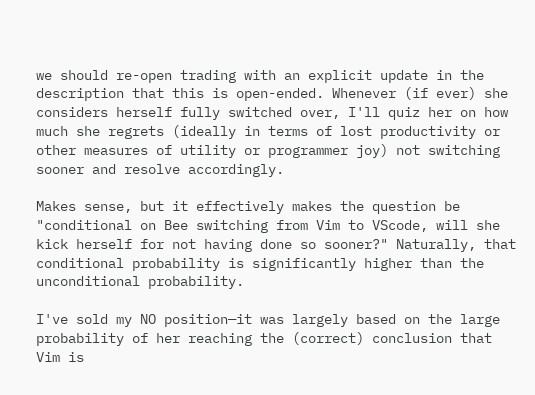we should re-open trading with an explicit update in the description that this is open-ended. Whenever (if ever) she considers herself fully switched over, I'll quiz her on how much she regrets (ideally in terms of lost productivity or other measures of utility or programmer joy) not switching sooner and resolve accordingly.

Makes sense, but it effectively makes the question be "conditional on Bee switching from Vim to VScode, will she kick herself for not having done so sooner?" Naturally, that conditional probability is significantly higher than the unconditional probability.

I've sold my NO position—it was largely based on the large probability of her reaching the (correct) conclusion that Vim is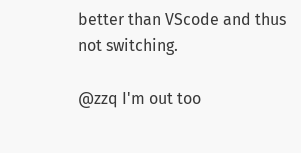better than VScode and thus not switching.

@zzq I'm out too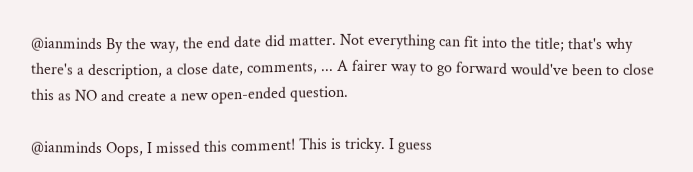@ianminds By the way, the end date did matter. Not everything can fit into the title; that's why there's a description, a close date, comments, ... A fairer way to go forward would've been to close this as NO and create a new open-ended question.

@ianminds Oops, I missed this comment! This is tricky. I guess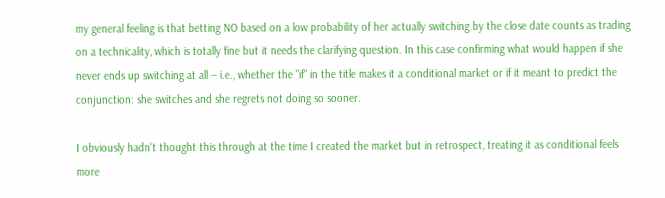my general feeling is that betting NO based on a low probability of her actually switching by the close date counts as trading on a technicality, which is totally fine but it needs the clarifying question. In this case confirming what would happen if she never ends up switching at all -- i.e., whether the "if" in the title makes it a conditional market or if it meant to predict the conjunction: she switches and she regrets not doing so sooner.

I obviously hadn't thought this through at the time I created the market but in retrospect, treating it as conditional feels more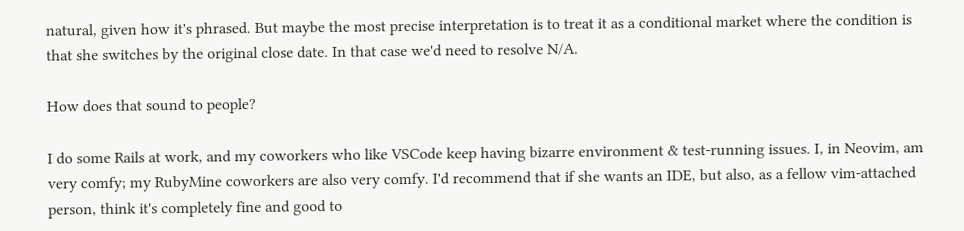natural, given how it's phrased. But maybe the most precise interpretation is to treat it as a conditional market where the condition is that she switches by the original close date. In that case we'd need to resolve N/A.

How does that sound to people?

I do some Rails at work, and my coworkers who like VSCode keep having bizarre environment & test-running issues. I, in Neovim, am very comfy; my RubyMine coworkers are also very comfy. I'd recommend that if she wants an IDE, but also, as a fellow vim-attached person, think it's completely fine and good to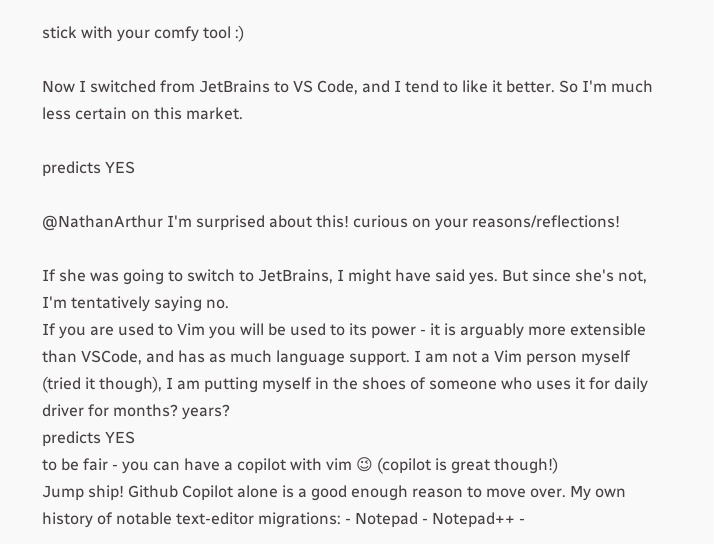stick with your comfy tool :)

Now I switched from JetBrains to VS Code, and I tend to like it better. So I'm much less certain on this market.

predicts YES

@NathanArthur I'm surprised about this! curious on your reasons/reflections!

If she was going to switch to JetBrains, I might have said yes. But since she's not, I'm tentatively saying no.
If you are used to Vim you will be used to its power - it is arguably more extensible than VSCode, and has as much language support. I am not a Vim person myself (tried it though), I am putting myself in the shoes of someone who uses it for daily driver for months? years?
predicts YES
to be fair - you can have a copilot with vim 😉 (copilot is great though!)
Jump ship! Github Copilot alone is a good enough reason to move over. My own history of notable text-editor migrations: - Notepad - Notepad++ -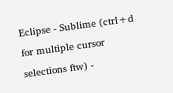Eclipse - Sublime (ctrl+d for multiple cursor selections ftw) -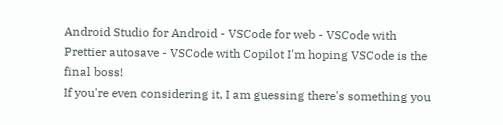Android Studio for Android - VSCode for web - VSCode with Prettier autosave - VSCode with Copilot I'm hoping VSCode is the final boss!
If you're even considering it, I am guessing there's something you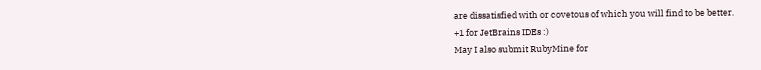are dissatisfied with or covetous of which you will find to be better.
+1 for JetBrains IDEs :)
May I also submit RubyMine for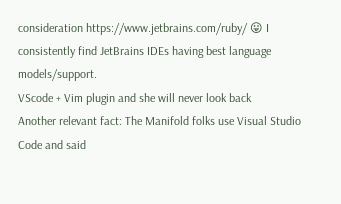consideration https://www.jetbrains.com/ruby/ 😛 I consistently find JetBrains IDEs having best language models/support.
VScode + Vim plugin and she will never look back
Another relevant fact: The Manifold folks use Visual Studio Code and said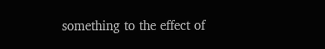something to the effect of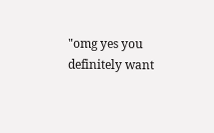"omg yes you definitely want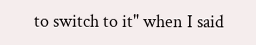to switch to it" when I said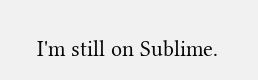I'm still on Sublime.